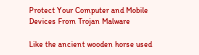Protect Your Computer and Mobile Devices From Trojan Malware

Like the ancient wooden horse used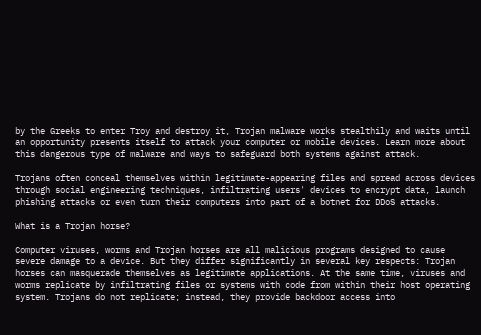by the Greeks to enter Troy and destroy it, Trojan malware works stealthily and waits until an opportunity presents itself to attack your computer or mobile devices. Learn more about this dangerous type of malware and ways to safeguard both systems against attack.

Trojans often conceal themselves within legitimate-appearing files and spread across devices through social engineering techniques, infiltrating users' devices to encrypt data, launch phishing attacks or even turn their computers into part of a botnet for DDoS attacks.

What is a Trojan horse?

Computer viruses, worms and Trojan horses are all malicious programs designed to cause severe damage to a device. But they differ significantly in several key respects: Trojan horses can masquerade themselves as legitimate applications. At the same time, viruses and worms replicate by infiltrating files or systems with code from within their host operating system. Trojans do not replicate; instead, they provide backdoor access into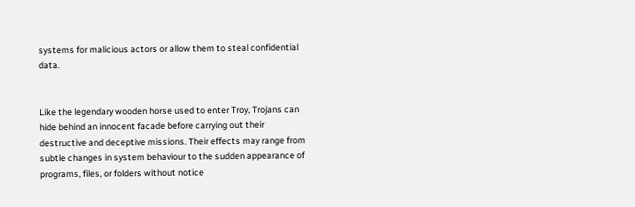systems for malicious actors or allow them to steal confidential data.


Like the legendary wooden horse used to enter Troy, Trojans can hide behind an innocent facade before carrying out their destructive and deceptive missions. Their effects may range from subtle changes in system behaviour to the sudden appearance of programs, files, or folders without notice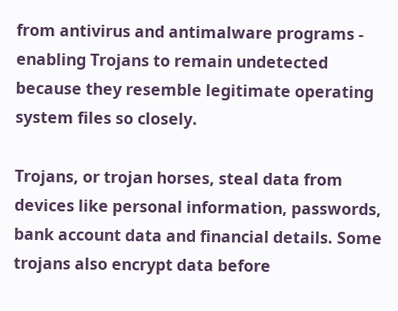from antivirus and antimalware programs - enabling Trojans to remain undetected because they resemble legitimate operating system files so closely.

Trojans, or trojan horses, steal data from devices like personal information, passwords, bank account data and financial details. Some trojans also encrypt data before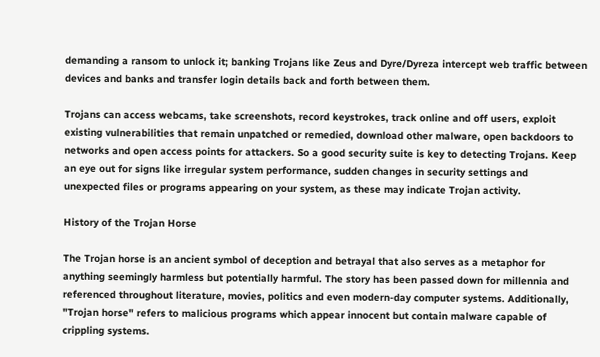demanding a ransom to unlock it; banking Trojans like Zeus and Dyre/Dyreza intercept web traffic between devices and banks and transfer login details back and forth between them.

Trojans can access webcams, take screenshots, record keystrokes, track online and off users, exploit existing vulnerabilities that remain unpatched or remedied, download other malware, open backdoors to networks and open access points for attackers. So a good security suite is key to detecting Trojans. Keep an eye out for signs like irregular system performance, sudden changes in security settings and unexpected files or programs appearing on your system, as these may indicate Trojan activity.

History of the Trojan Horse

The Trojan horse is an ancient symbol of deception and betrayal that also serves as a metaphor for anything seemingly harmless but potentially harmful. The story has been passed down for millennia and referenced throughout literature, movies, politics and even modern-day computer systems. Additionally, "Trojan horse" refers to malicious programs which appear innocent but contain malware capable of crippling systems.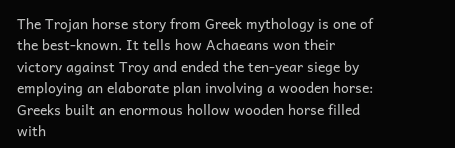The Trojan horse story from Greek mythology is one of the best-known. It tells how Achaeans won their victory against Troy and ended the ten-year siege by employing an elaborate plan involving a wooden horse: Greeks built an enormous hollow wooden horse filled with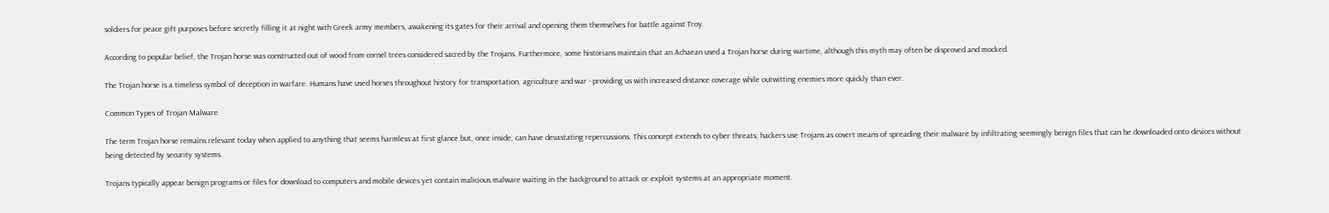soldiers for peace gift purposes before secretly filling it at night with Greek army members, awakening its gates for their arrival and opening them themselves for battle against Troy.

According to popular belief, the Trojan horse was constructed out of wood from cornel trees considered sacred by the Trojans. Furthermore, some historians maintain that an Achaean used a Trojan horse during wartime, although this myth may often be disproved and mocked.

The Trojan horse is a timeless symbol of deception in warfare. Humans have used horses throughout history for transportation, agriculture and war - providing us with increased distance coverage while outwitting enemies more quickly than ever.

Common Types of Trojan Malware

The term Trojan horse remains relevant today when applied to anything that seems harmless at first glance but, once inside, can have devastating repercussions. This concept extends to cyber threats; hackers use Trojans as covert means of spreading their malware by infiltrating seemingly benign files that can be downloaded onto devices without being detected by security systems.

Trojans typically appear benign programs or files for download to computers and mobile devices yet contain malicious malware waiting in the background to attack or exploit systems at an appropriate moment.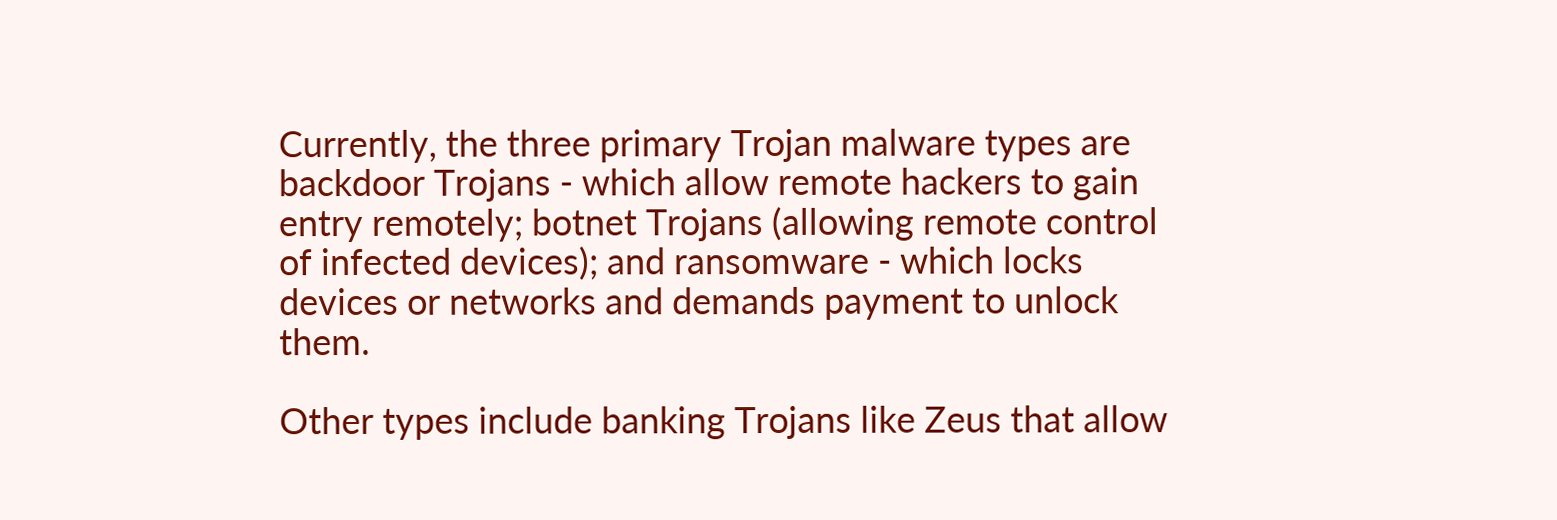Currently, the three primary Trojan malware types are backdoor Trojans - which allow remote hackers to gain entry remotely; botnet Trojans (allowing remote control of infected devices); and ransomware - which locks devices or networks and demands payment to unlock them.

Other types include banking Trojans like Zeus that allow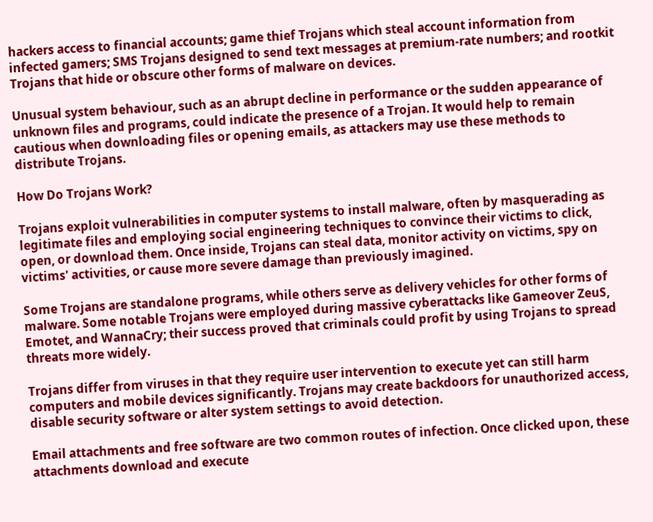hackers access to financial accounts; game thief Trojans which steal account information from infected gamers; SMS Trojans designed to send text messages at premium-rate numbers; and rootkit Trojans that hide or obscure other forms of malware on devices.

Unusual system behaviour, such as an abrupt decline in performance or the sudden appearance of unknown files and programs, could indicate the presence of a Trojan. It would help to remain cautious when downloading files or opening emails, as attackers may use these methods to distribute Trojans.

How Do Trojans Work?

Trojans exploit vulnerabilities in computer systems to install malware, often by masquerading as legitimate files and employing social engineering techniques to convince their victims to click, open, or download them. Once inside, Trojans can steal data, monitor activity on victims, spy on victims' activities, or cause more severe damage than previously imagined.

Some Trojans are standalone programs, while others serve as delivery vehicles for other forms of malware. Some notable Trojans were employed during massive cyberattacks like Gameover ZeuS, Emotet, and WannaCry; their success proved that criminals could profit by using Trojans to spread threats more widely.

Trojans differ from viruses in that they require user intervention to execute yet can still harm computers and mobile devices significantly. Trojans may create backdoors for unauthorized access, disable security software or alter system settings to avoid detection.

Email attachments and free software are two common routes of infection. Once clicked upon, these attachments download and execute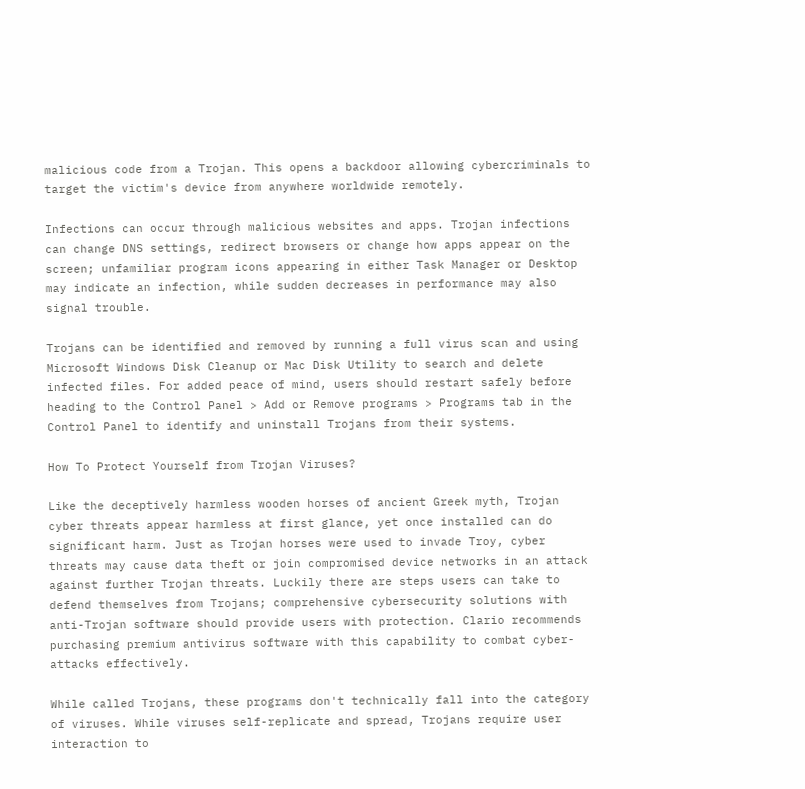malicious code from a Trojan. This opens a backdoor allowing cybercriminals to target the victim's device from anywhere worldwide remotely.

Infections can occur through malicious websites and apps. Trojan infections can change DNS settings, redirect browsers or change how apps appear on the screen; unfamiliar program icons appearing in either Task Manager or Desktop may indicate an infection, while sudden decreases in performance may also signal trouble.

Trojans can be identified and removed by running a full virus scan and using Microsoft Windows Disk Cleanup or Mac Disk Utility to search and delete infected files. For added peace of mind, users should restart safely before heading to the Control Panel > Add or Remove programs > Programs tab in the Control Panel to identify and uninstall Trojans from their systems.

How To Protect Yourself from Trojan Viruses?

Like the deceptively harmless wooden horses of ancient Greek myth, Trojan cyber threats appear harmless at first glance, yet once installed can do significant harm. Just as Trojan horses were used to invade Troy, cyber threats may cause data theft or join compromised device networks in an attack against further Trojan threats. Luckily there are steps users can take to defend themselves from Trojans; comprehensive cybersecurity solutions with anti-Trojan software should provide users with protection. Clario recommends purchasing premium antivirus software with this capability to combat cyber-attacks effectively.

While called Trojans, these programs don't technically fall into the category of viruses. While viruses self-replicate and spread, Trojans require user interaction to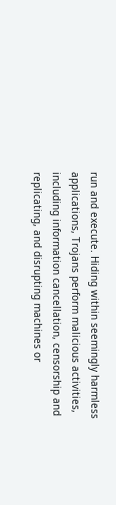run and execute. Hiding within seemingly harmless applications, Trojans perform malicious activities, including information cancellation, censorship and replicating, and disrupting machines or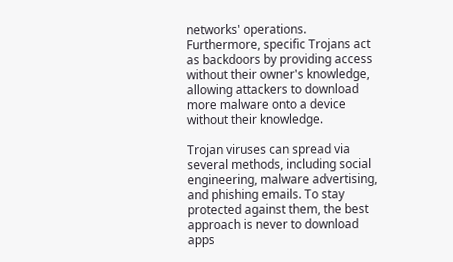networks' operations. Furthermore, specific Trojans act as backdoors by providing access without their owner's knowledge, allowing attackers to download more malware onto a device without their knowledge.

Trojan viruses can spread via several methods, including social engineering, malware advertising, and phishing emails. To stay protected against them, the best approach is never to download apps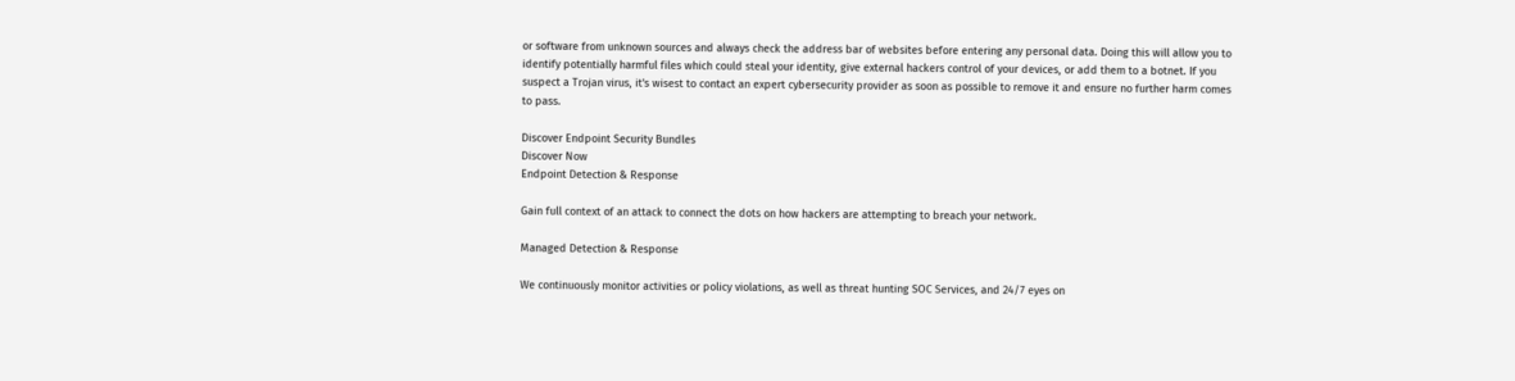or software from unknown sources and always check the address bar of websites before entering any personal data. Doing this will allow you to identify potentially harmful files which could steal your identity, give external hackers control of your devices, or add them to a botnet. If you suspect a Trojan virus, it's wisest to contact an expert cybersecurity provider as soon as possible to remove it and ensure no further harm comes to pass.

Discover Endpoint Security Bundles
Discover Now
Endpoint Detection & Response

Gain full context of an attack to connect the dots on how hackers are attempting to breach your network.

Managed Detection & Response

We continuously monitor activities or policy violations, as well as threat hunting SOC Services, and 24/7 eyes on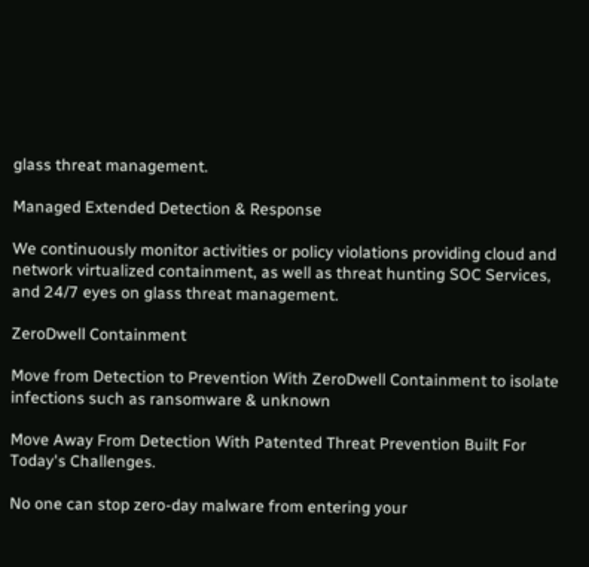glass threat management.

Managed Extended Detection & Response

We continuously monitor activities or policy violations providing cloud and network virtualized containment, as well as threat hunting SOC Services, and 24/7 eyes on glass threat management.

ZeroDwell Containment

Move from Detection to Prevention With ZeroDwell Containment to isolate infections such as ransomware & unknown

Move Away From Detection With Patented Threat Prevention Built For Today's Challenges.

No one can stop zero-day malware from entering your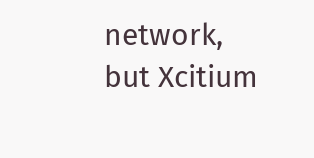network, but Xcitium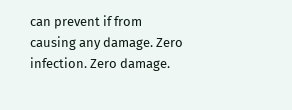can prevent if from causing any damage. Zero infection. Zero damage.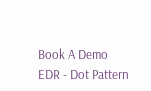Book A Demo
EDR - Dot Pattern